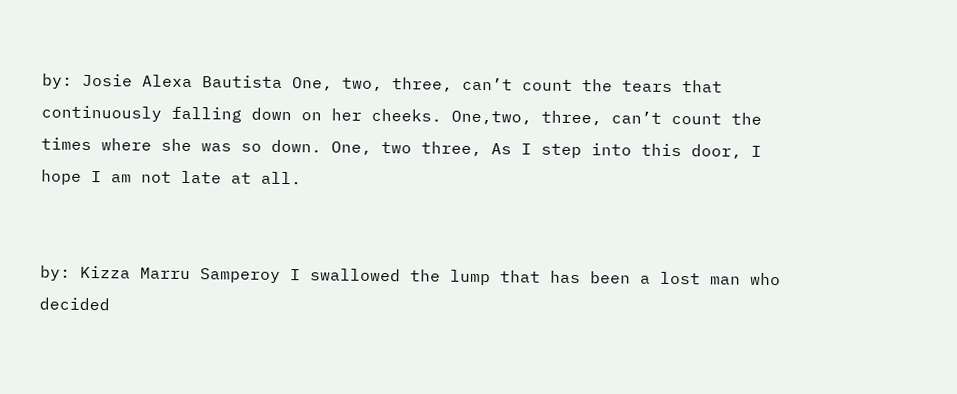by: Josie Alexa Bautista One, two, three, can’t count the tears that continuously falling down on her cheeks. One,two, three, can’t count the times where she was so down. One, two three, As I step into this door, I hope I am not late at all.


by: Kizza Marru Samperoy I swallowed the lump that has been a lost man who decided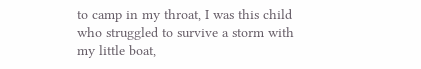to camp in my throat, I was this child who struggled to survive a storm with my little boat,